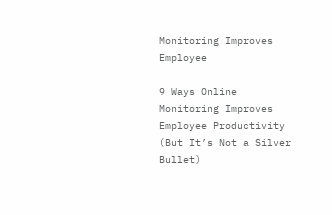Monitoring Improves Employee

9 Ways Online Monitoring Improves Employee Productivity (But It’s Not a Silver Bullet)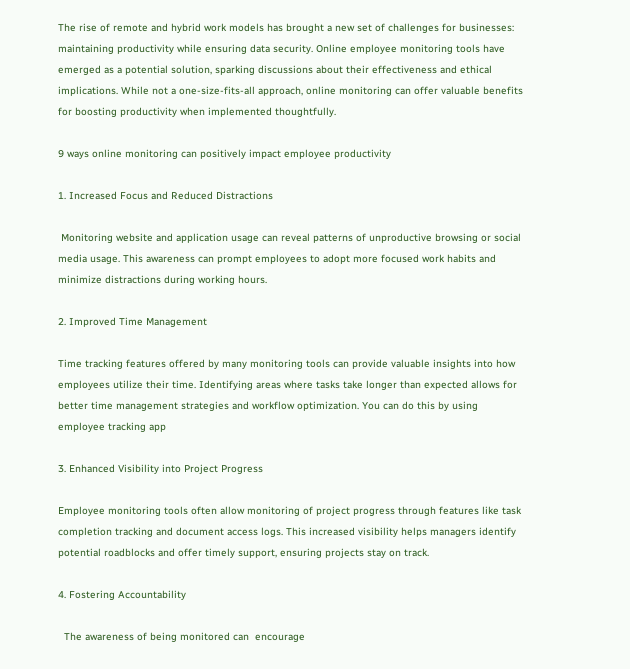The rise of remote and hybrid work models has brought a new set of challenges for businesses: maintaining productivity while ensuring data security. Online employee monitoring tools have emerged as a potential solution, sparking discussions about their effectiveness and ethical implications. While not a one-size-fits-all approach, online monitoring can offer valuable benefits for boosting productivity when implemented thoughtfully.

9 ways online monitoring can positively impact employee productivity

1. Increased Focus and Reduced Distractions

 Monitoring website and application usage can reveal patterns of unproductive browsing or social media usage. This awareness can prompt employees to adopt more focused work habits and minimize distractions during working hours.

2. Improved Time Management

Time tracking features offered by many monitoring tools can provide valuable insights into how employees utilize their time. Identifying areas where tasks take longer than expected allows for better time management strategies and workflow optimization. You can do this by using employee tracking app

3. Enhanced Visibility into Project Progress

Employee monitoring tools often allow monitoring of project progress through features like task completion tracking and document access logs. This increased visibility helps managers identify potential roadblocks and offer timely support, ensuring projects stay on track.

4. Fostering Accountability

  The awareness of being monitored can  encourage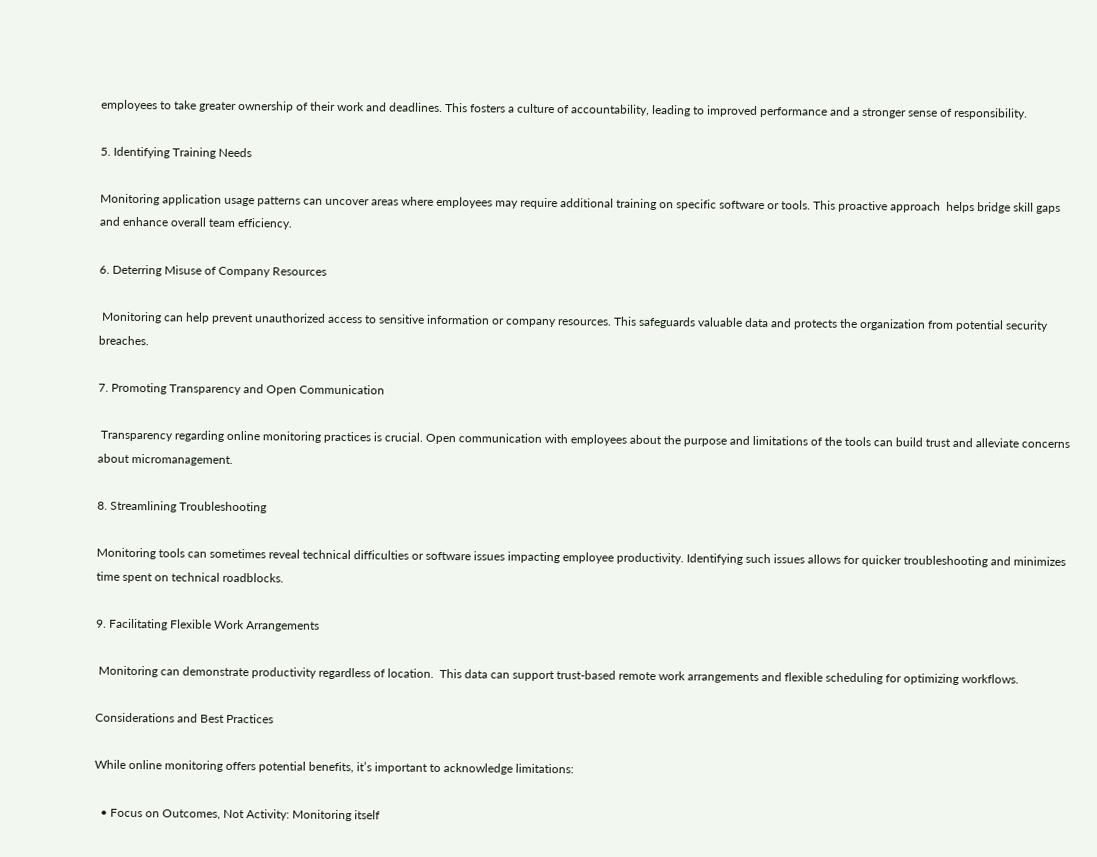employees to take greater ownership of their work and deadlines. This fosters a culture of accountability, leading to improved performance and a stronger sense of responsibility.

5. Identifying Training Needs

Monitoring application usage patterns can uncover areas where employees may require additional training on specific software or tools. This proactive approach  helps bridge skill gaps and enhance overall team efficiency.

6. Deterring Misuse of Company Resources

 Monitoring can help prevent unauthorized access to sensitive information or company resources. This safeguards valuable data and protects the organization from potential security breaches.

7. Promoting Transparency and Open Communication

 Transparency regarding online monitoring practices is crucial. Open communication with employees about the purpose and limitations of the tools can build trust and alleviate concerns about micromanagement.

8. Streamlining Troubleshooting

Monitoring tools can sometimes reveal technical difficulties or software issues impacting employee productivity. Identifying such issues allows for quicker troubleshooting and minimizes time spent on technical roadblocks.

9. Facilitating Flexible Work Arrangements

 Monitoring can demonstrate productivity regardless of location.  This data can support trust-based remote work arrangements and flexible scheduling for optimizing workflows.

Considerations and Best Practices

While online monitoring offers potential benefits, it’s important to acknowledge limitations:

  • Focus on Outcomes, Not Activity: Monitoring itself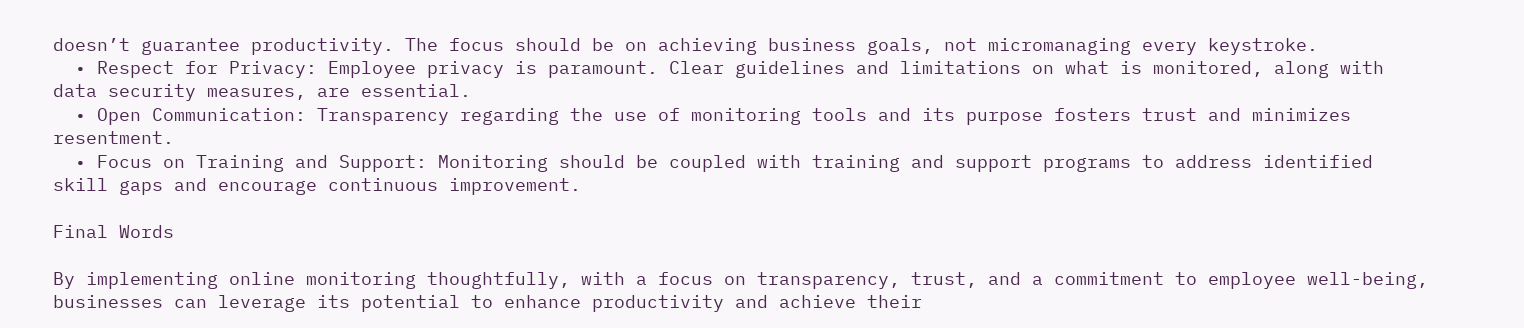doesn’t guarantee productivity. The focus should be on achieving business goals, not micromanaging every keystroke.
  • Respect for Privacy: Employee privacy is paramount. Clear guidelines and limitations on what is monitored, along with data security measures, are essential.
  • Open Communication: Transparency regarding the use of monitoring tools and its purpose fosters trust and minimizes resentment.
  • Focus on Training and Support: Monitoring should be coupled with training and support programs to address identified skill gaps and encourage continuous improvement.

Final Words

By implementing online monitoring thoughtfully, with a focus on transparency, trust, and a commitment to employee well-being, businesses can leverage its potential to enhance productivity and achieve their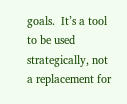goals.  It’s a tool to be used strategically, not a replacement for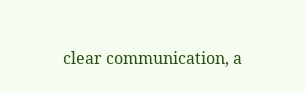clear communication, a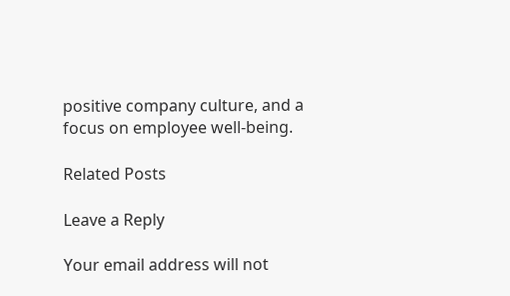positive company culture, and a focus on employee well-being.

Related Posts

Leave a Reply

Your email address will not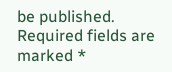be published. Required fields are marked *